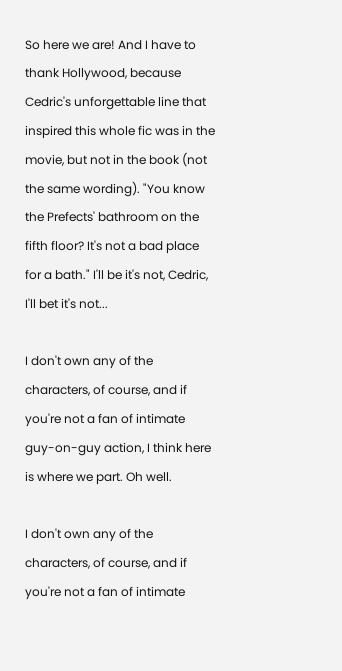So here we are! And I have to thank Hollywood, because Cedric's unforgettable line that inspired this whole fic was in the movie, but not in the book (not the same wording). "You know the Prefects' bathroom on the fifth floor? It's not a bad place for a bath." I'll be it's not, Cedric, I'll bet it's not...

I don't own any of the characters, of course, and if you're not a fan of intimate guy-on-guy action, I think here is where we part. Oh well.

I don't own any of the characters, of course, and if you're not a fan of intimate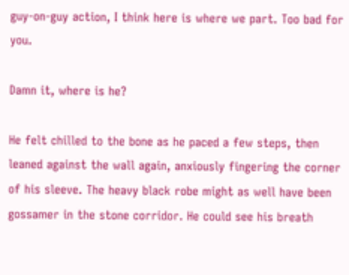guy-on-guy action, I think here is where we part. Too bad for you.

Damn it, where is he?

He felt chilled to the bone as he paced a few steps, then leaned against the wall again, anxiously fingering the corner of his sleeve. The heavy black robe might as well have been gossamer in the stone corridor. He could see his breath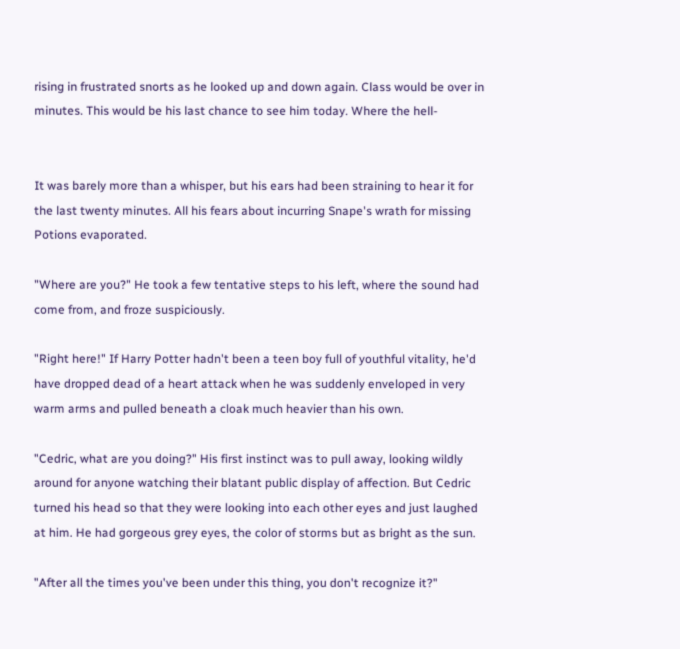rising in frustrated snorts as he looked up and down again. Class would be over in minutes. This would be his last chance to see him today. Where the hell-


It was barely more than a whisper, but his ears had been straining to hear it for the last twenty minutes. All his fears about incurring Snape's wrath for missing Potions evaporated.

"Where are you?" He took a few tentative steps to his left, where the sound had come from, and froze suspiciously.

"Right here!" If Harry Potter hadn't been a teen boy full of youthful vitality, he'd have dropped dead of a heart attack when he was suddenly enveloped in very warm arms and pulled beneath a cloak much heavier than his own.

"Cedric, what are you doing?" His first instinct was to pull away, looking wildly around for anyone watching their blatant public display of affection. But Cedric turned his head so that they were looking into each other eyes and just laughed at him. He had gorgeous grey eyes, the color of storms but as bright as the sun.

"After all the times you've been under this thing, you don't recognize it?"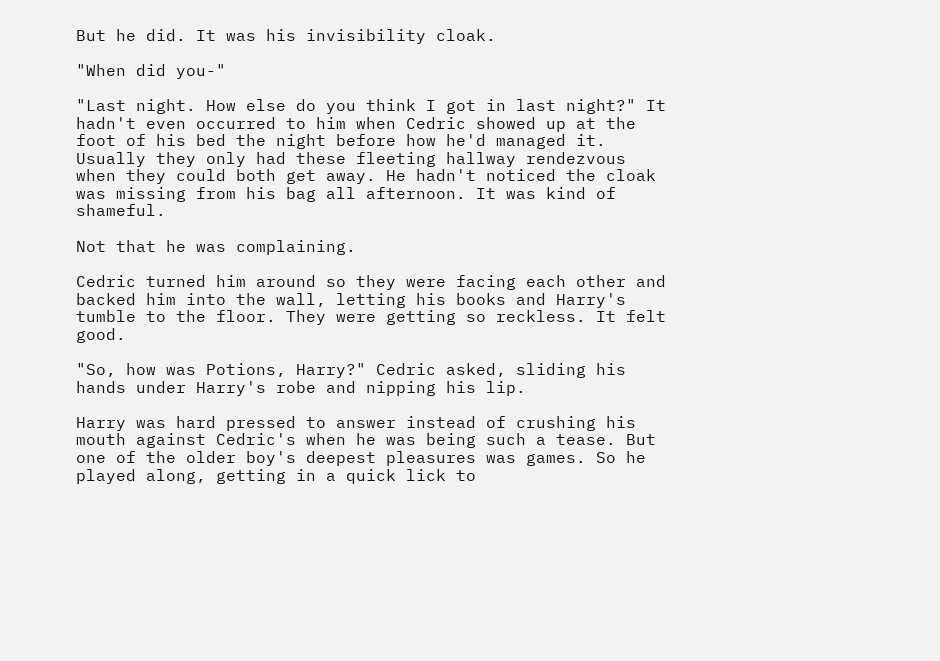But he did. It was his invisibility cloak.

"When did you-"

"Last night. How else do you think I got in last night?" It hadn't even occurred to him when Cedric showed up at the foot of his bed the night before how he'd managed it. Usually they only had these fleeting hallway rendezvous when they could both get away. He hadn't noticed the cloak was missing from his bag all afternoon. It was kind of shameful.

Not that he was complaining.

Cedric turned him around so they were facing each other and backed him into the wall, letting his books and Harry's tumble to the floor. They were getting so reckless. It felt good.

"So, how was Potions, Harry?" Cedric asked, sliding his hands under Harry's robe and nipping his lip.

Harry was hard pressed to answer instead of crushing his mouth against Cedric's when he was being such a tease. But one of the older boy's deepest pleasures was games. So he played along, getting in a quick lick to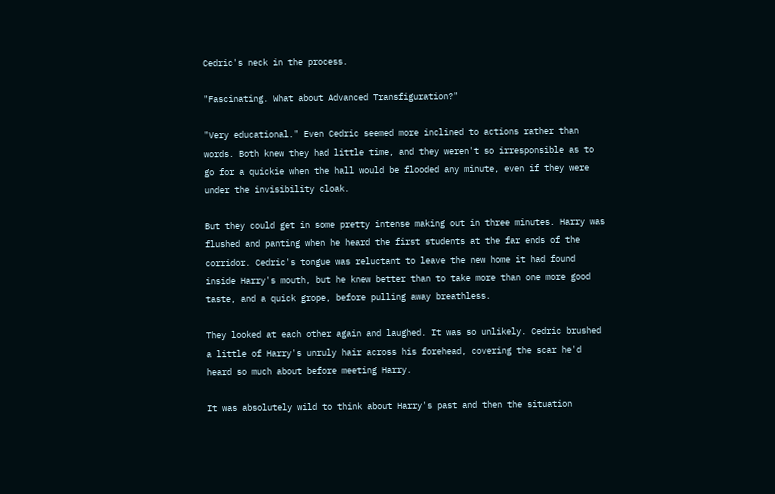Cedric's neck in the process.

"Fascinating. What about Advanced Transfiguration?"

"Very educational." Even Cedric seemed more inclined to actions rather than words. Both knew they had little time, and they weren't so irresponsible as to go for a quickie when the hall would be flooded any minute, even if they were under the invisibility cloak.

But they could get in some pretty intense making out in three minutes. Harry was flushed and panting when he heard the first students at the far ends of the corridor. Cedric's tongue was reluctant to leave the new home it had found inside Harry's mouth, but he knew better than to take more than one more good taste, and a quick grope, before pulling away breathless.

They looked at each other again and laughed. It was so unlikely. Cedric brushed a little of Harry's unruly hair across his forehead, covering the scar he'd heard so much about before meeting Harry.

It was absolutely wild to think about Harry's past and then the situation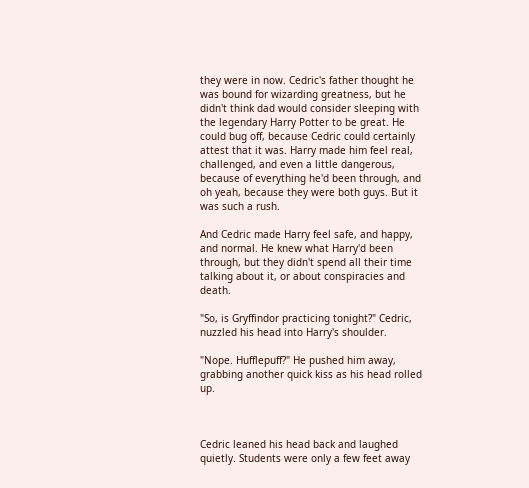they were in now. Cedric's father thought he was bound for wizarding greatness, but he didn't think dad would consider sleeping with the legendary Harry Potter to be great. He could bug off, because Cedric could certainly attest that it was. Harry made him feel real, challenged, and even a little dangerous, because of everything he'd been through, and oh yeah, because they were both guys. But it was such a rush.

And Cedric made Harry feel safe, and happy, and normal. He knew what Harry'd been through, but they didn't spend all their time talking about it, or about conspiracies and death.

"So, is Gryffindor practicing tonight?" Cedric, nuzzled his head into Harry's shoulder.

"Nope. Hufflepuff?" He pushed him away, grabbing another quick kiss as his head rolled up.



Cedric leaned his head back and laughed quietly. Students were only a few feet away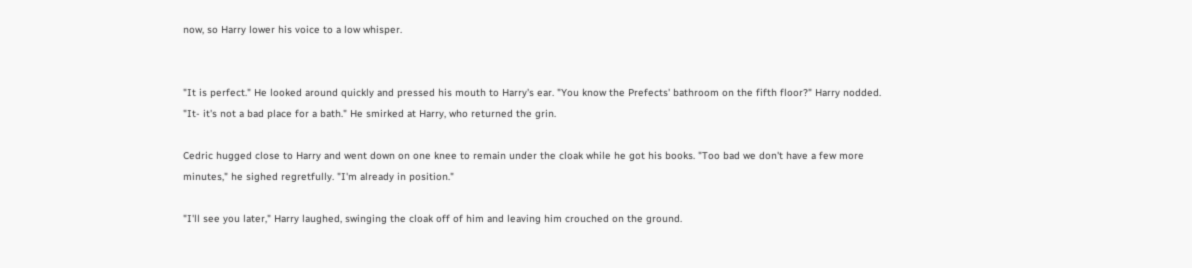now, so Harry lower his voice to a low whisper.


"It is perfect." He looked around quickly and pressed his mouth to Harry's ear. "You know the Prefects' bathroom on the fifth floor?" Harry nodded. "It- it's not a bad place for a bath." He smirked at Harry, who returned the grin.

Cedric hugged close to Harry and went down on one knee to remain under the cloak while he got his books. "Too bad we don't have a few more minutes," he sighed regretfully. "I'm already in position."

"I'll see you later," Harry laughed, swinging the cloak off of him and leaving him crouched on the ground.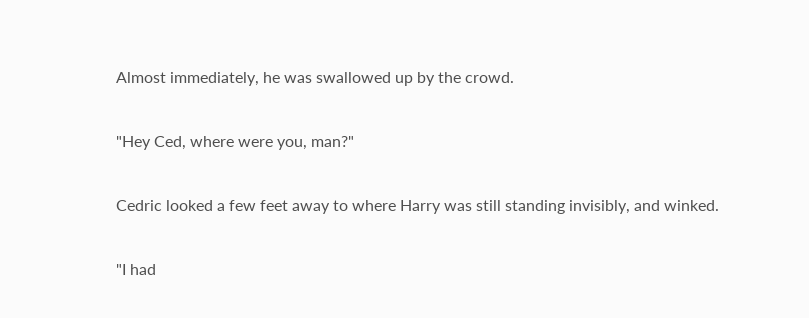Almost immediately, he was swallowed up by the crowd.

"Hey Ced, where were you, man?"

Cedric looked a few feet away to where Harry was still standing invisibly, and winked.

"I had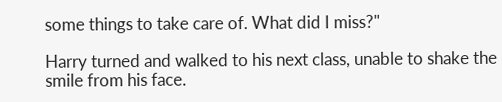some things to take care of. What did I miss?"

Harry turned and walked to his next class, unable to shake the smile from his face.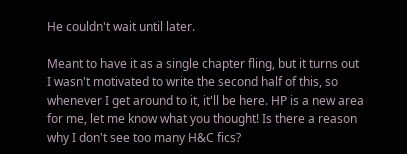He couldn't wait until later.

Meant to have it as a single chapter fling, but it turns out I wasn't motivated to write the second half of this, so whenever I get around to it, it'll be here. HP is a new area for me, let me know what you thought! Is there a reason why I don't see too many H&C fics?